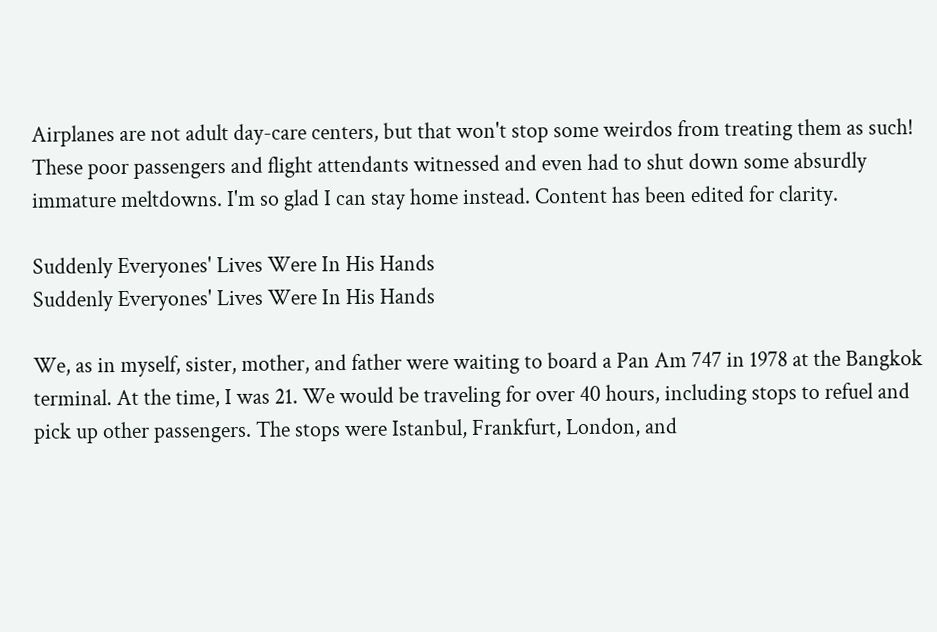Airplanes are not adult day-care centers, but that won't stop some weirdos from treating them as such! These poor passengers and flight attendants witnessed and even had to shut down some absurdly immature meltdowns. I'm so glad I can stay home instead. Content has been edited for clarity.

Suddenly Everyones' Lives Were In His Hands
Suddenly Everyones' Lives Were In His Hands

We, as in myself, sister, mother, and father were waiting to board a Pan Am 747 in 1978 at the Bangkok terminal. At the time, I was 21. We would be traveling for over 40 hours, including stops to refuel and pick up other passengers. The stops were Istanbul, Frankfurt, London, and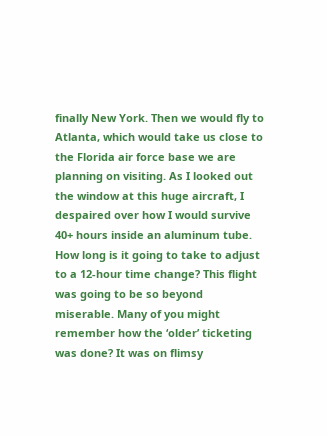finally New York. Then we would fly to Atlanta, which would take us close to the Florida air force base we are planning on visiting. As I looked out the window at this huge aircraft, I despaired over how I would survive 40+ hours inside an aluminum tube. How long is it going to take to adjust to a 12-hour time change? This flight was going to be so beyond miserable. Many of you might remember how the ‘older’ ticketing was done? It was on flimsy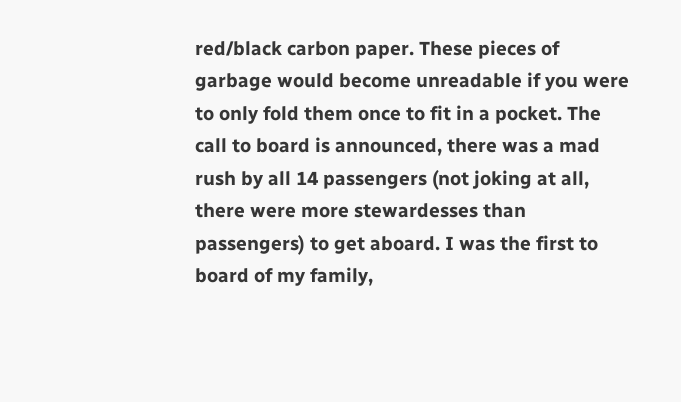red/black carbon paper. These pieces of garbage would become unreadable if you were to only fold them once to fit in a pocket. The call to board is announced, there was a mad rush by all 14 passengers (not joking at all, there were more stewardesses than passengers) to get aboard. I was the first to board of my family,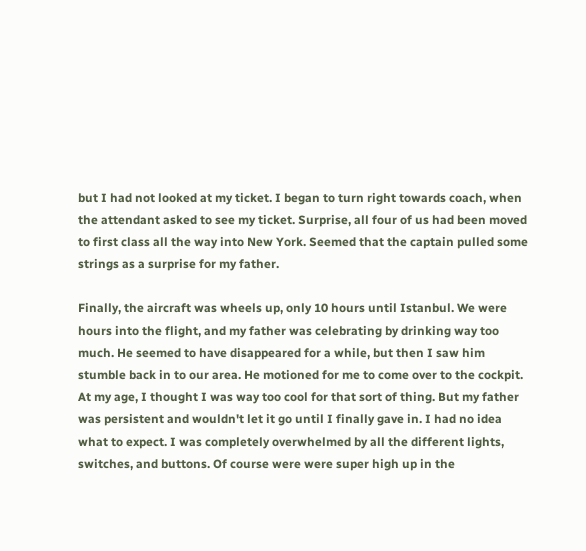but I had not looked at my ticket. I began to turn right towards coach, when the attendant asked to see my ticket. Surprise, all four of us had been moved to first class all the way into New York. Seemed that the captain pulled some strings as a surprise for my father.

Finally, the aircraft was wheels up, only 10 hours until Istanbul. We were hours into the flight, and my father was celebrating by drinking way too much. He seemed to have disappeared for a while, but then I saw him stumble back in to our area. He motioned for me to come over to the cockpit. At my age, I thought I was way too cool for that sort of thing. But my father was persistent and wouldn't let it go until I finally gave in. I had no idea what to expect. I was completely overwhelmed by all the different lights, switches, and buttons. Of course were were super high up in the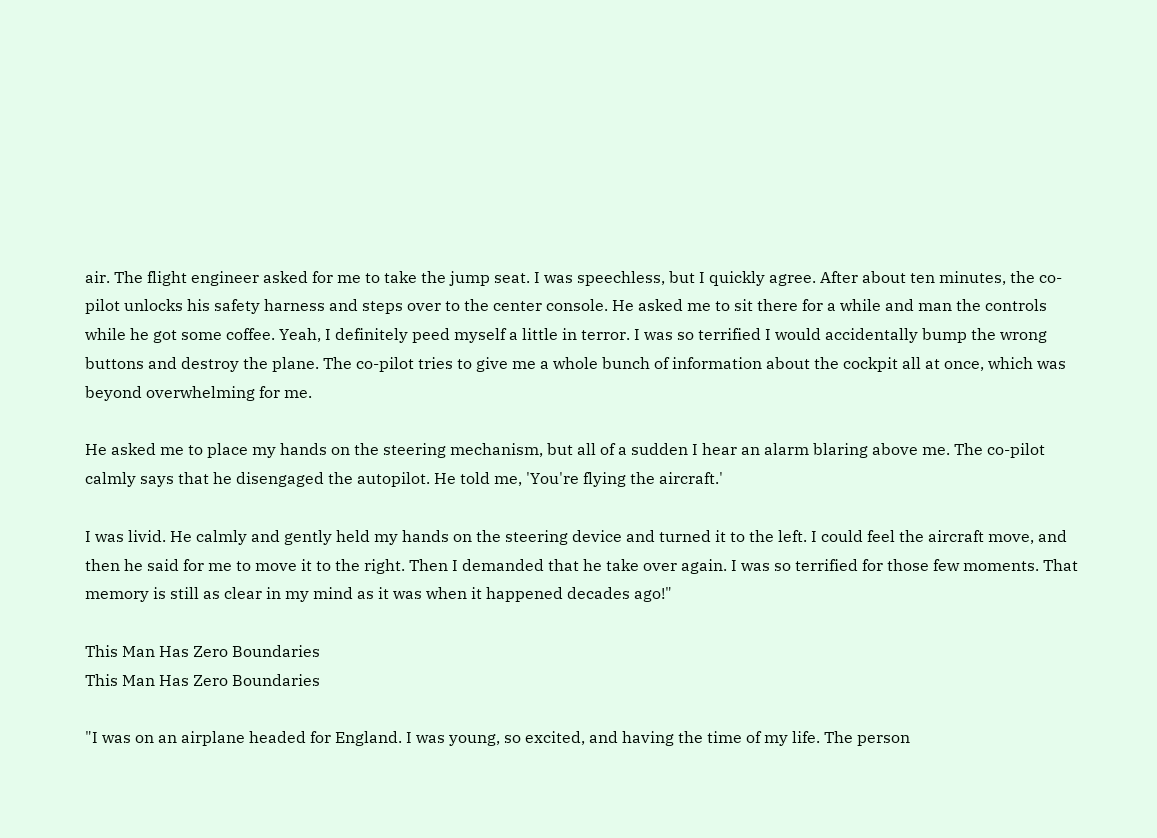air. The flight engineer asked for me to take the jump seat. I was speechless, but I quickly agree. After about ten minutes, the co-pilot unlocks his safety harness and steps over to the center console. He asked me to sit there for a while and man the controls while he got some coffee. Yeah, I definitely peed myself a little in terror. I was so terrified I would accidentally bump the wrong buttons and destroy the plane. The co-pilot tries to give me a whole bunch of information about the cockpit all at once, which was beyond overwhelming for me.

He asked me to place my hands on the steering mechanism, but all of a sudden I hear an alarm blaring above me. The co-pilot calmly says that he disengaged the autopilot. He told me, 'You're flying the aircraft.'

I was livid. He calmly and gently held my hands on the steering device and turned it to the left. I could feel the aircraft move, and then he said for me to move it to the right. Then I demanded that he take over again. I was so terrified for those few moments. That memory is still as clear in my mind as it was when it happened decades ago!"

This Man Has Zero Boundaries
This Man Has Zero Boundaries

"I was on an airplane headed for England. I was young, so excited, and having the time of my life. The person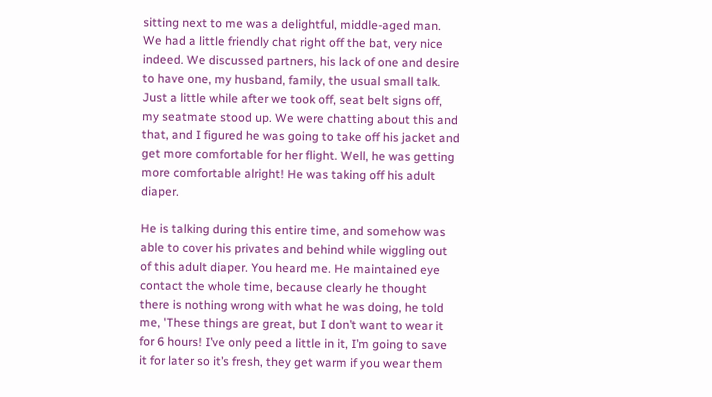sitting next to me was a delightful, middle-aged man. We had a little friendly chat right off the bat, very nice indeed. We discussed partners, his lack of one and desire to have one, my husband, family, the usual small talk. Just a little while after we took off, seat belt signs off, my seatmate stood up. We were chatting about this and that, and I figured he was going to take off his jacket and get more comfortable for her flight. Well, he was getting more comfortable alright! He was taking off his adult diaper.

He is talking during this entire time, and somehow was able to cover his privates and behind while wiggling out of this adult diaper. You heard me. He maintained eye contact the whole time, because clearly he thought there is nothing wrong with what he was doing, he told me, 'These things are great, but I don’t want to wear it for 6 hours! I’ve only peed a little in it, I’m going to save it for later so it’s fresh, they get warm if you wear them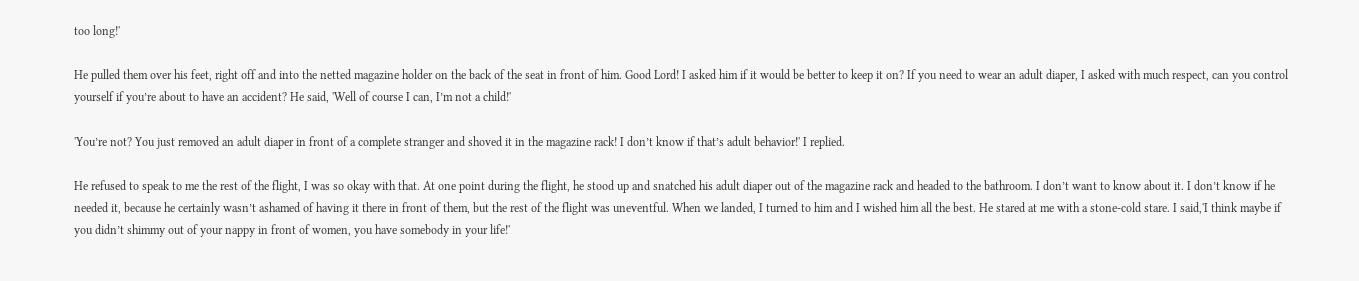too long!'

He pulled them over his feet, right off and into the netted magazine holder on the back of the seat in front of him. Good Lord! I asked him if it would be better to keep it on? If you need to wear an adult diaper, I asked with much respect, can you control yourself if you’re about to have an accident? He said, 'Well of course I can, I’m not a child!'

'You’re not? You just removed an adult diaper in front of a complete stranger and shoved it in the magazine rack! I don’t know if that’s adult behavior!' I replied.

He refused to speak to me the rest of the flight, I was so okay with that. At one point during the flight, he stood up and snatched his adult diaper out of the magazine rack and headed to the bathroom. I don’t want to know about it. I don’t know if he needed it, because he certainly wasn’t ashamed of having it there in front of them, but the rest of the flight was uneventful. When we landed, I turned to him and I wished him all the best. He stared at me with a stone-cold stare. I said,'I think maybe if you didn’t shimmy out of your nappy in front of women, you have somebody in your life!'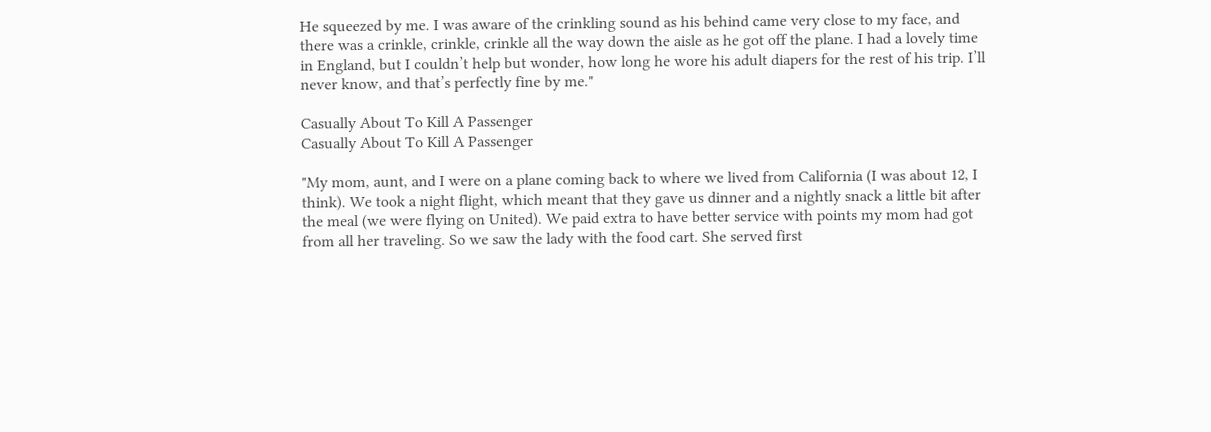He squeezed by me. I was aware of the crinkling sound as his behind came very close to my face, and there was a crinkle, crinkle, crinkle all the way down the aisle as he got off the plane. I had a lovely time in England, but I couldn’t help but wonder, how long he wore his adult diapers for the rest of his trip. I’ll never know, and that’s perfectly fine by me."

Casually About To Kill A Passenger
Casually About To Kill A Passenger

"My mom, aunt, and I were on a plane coming back to where we lived from California (I was about 12, I think). We took a night flight, which meant that they gave us dinner and a nightly snack a little bit after the meal (we were flying on United). We paid extra to have better service with points my mom had got from all her traveling. So we saw the lady with the food cart. She served first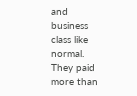and business class like normal. They paid more than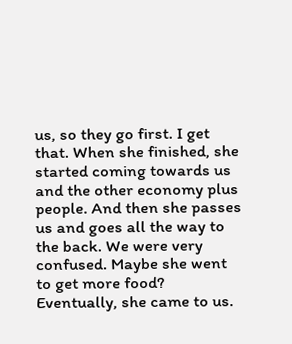us, so they go first. I get that. When she finished, she started coming towards us and the other economy plus people. And then she passes us and goes all the way to the back. We were very confused. Maybe she went to get more food? Eventually, she came to us.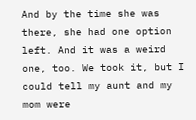And by the time she was there, she had one option left. And it was a weird one, too. We took it, but I could tell my aunt and my mom were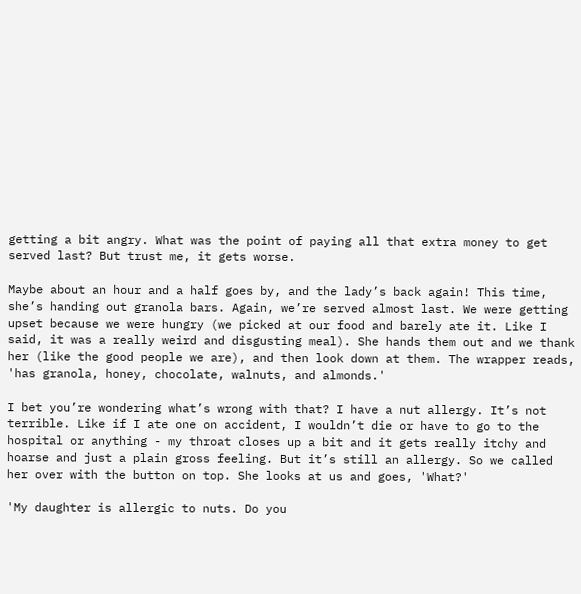getting a bit angry. What was the point of paying all that extra money to get served last? But trust me, it gets worse.

Maybe about an hour and a half goes by, and the lady’s back again! This time, she’s handing out granola bars. Again, we’re served almost last. We were getting upset because we were hungry (we picked at our food and barely ate it. Like I said, it was a really weird and disgusting meal). She hands them out and we thank her (like the good people we are), and then look down at them. The wrapper reads, 'has granola, honey, chocolate, walnuts, and almonds.'

I bet you’re wondering what’s wrong with that? I have a nut allergy. It’s not terrible. Like if I ate one on accident, I wouldn’t die or have to go to the hospital or anything - my throat closes up a bit and it gets really itchy and hoarse and just a plain gross feeling. But it’s still an allergy. So we called her over with the button on top. She looks at us and goes, 'What?'

'My daughter is allergic to nuts. Do you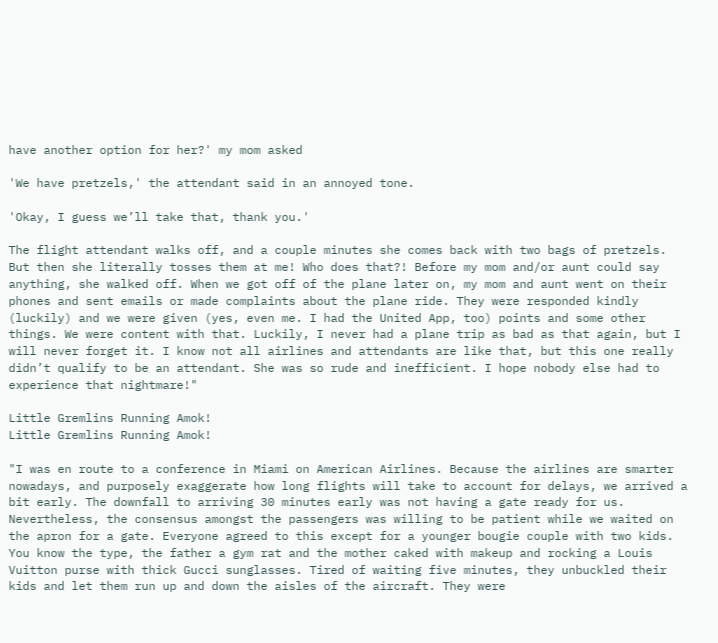have another option for her?' my mom asked

'We have pretzels,' the attendant said in an annoyed tone.

'Okay, I guess we’ll take that, thank you.'

The flight attendant walks off, and a couple minutes she comes back with two bags of pretzels. But then she literally tosses them at me! Who does that?! Before my mom and/or aunt could say anything, she walked off. When we got off of the plane later on, my mom and aunt went on their phones and sent emails or made complaints about the plane ride. They were responded kindly (luckily) and we were given (yes, even me. I had the United App, too) points and some other things. We were content with that. Luckily, I never had a plane trip as bad as that again, but I will never forget it. I know not all airlines and attendants are like that, but this one really didn’t qualify to be an attendant. She was so rude and inefficient. I hope nobody else had to experience that nightmare!"

Little Gremlins Running Amok!
Little Gremlins Running Amok!

"I was en route to a conference in Miami on American Airlines. Because the airlines are smarter nowadays, and purposely exaggerate how long flights will take to account for delays, we arrived a bit early. The downfall to arriving 30 minutes early was not having a gate ready for us. Nevertheless, the consensus amongst the passengers was willing to be patient while we waited on the apron for a gate. Everyone agreed to this except for a younger bougie couple with two kids. You know the type, the father a gym rat and the mother caked with makeup and rocking a Louis Vuitton purse with thick Gucci sunglasses. Tired of waiting five minutes, they unbuckled their kids and let them run up and down the aisles of the aircraft. They were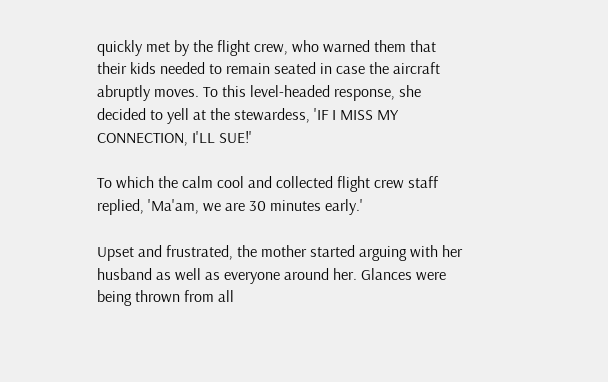quickly met by the flight crew, who warned them that their kids needed to remain seated in case the aircraft abruptly moves. To this level-headed response, she decided to yell at the stewardess, 'IF I MISS MY CONNECTION, I'LL SUE!'

To which the calm cool and collected flight crew staff replied, 'Ma'am, we are 30 minutes early.'

Upset and frustrated, the mother started arguing with her husband as well as everyone around her. Glances were being thrown from all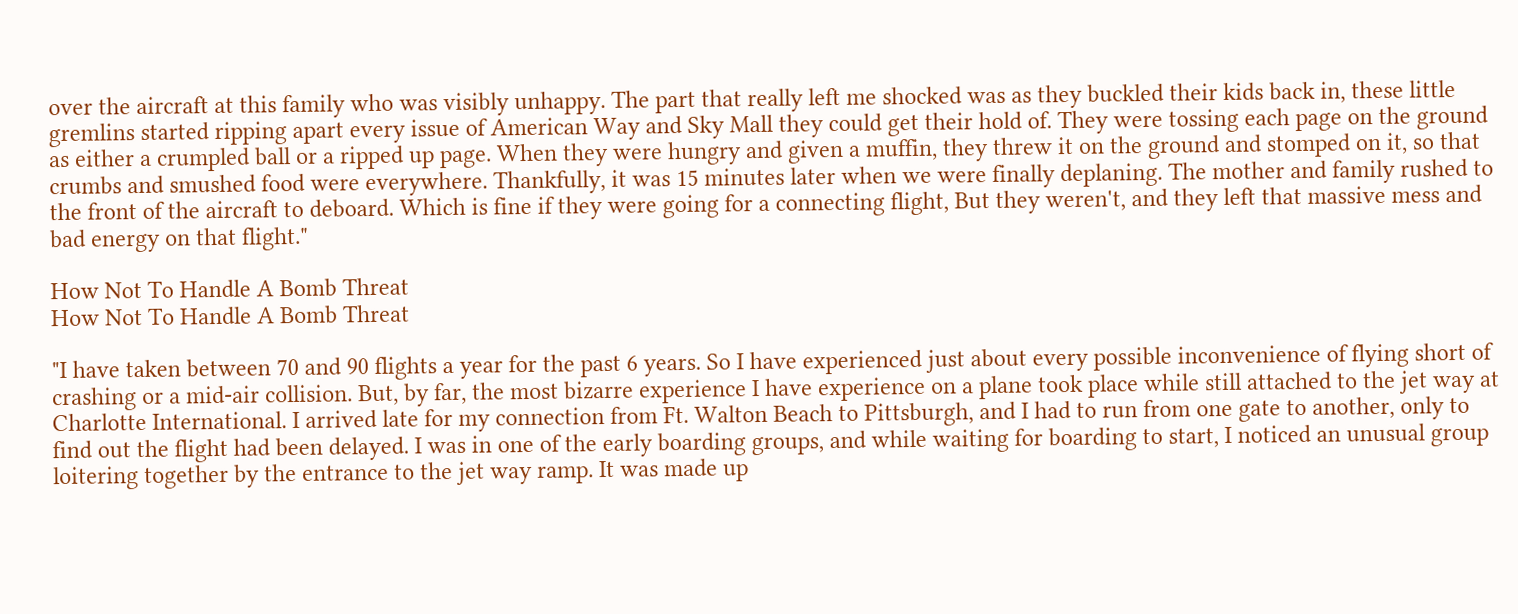over the aircraft at this family who was visibly unhappy. The part that really left me shocked was as they buckled their kids back in, these little gremlins started ripping apart every issue of American Way and Sky Mall they could get their hold of. They were tossing each page on the ground as either a crumpled ball or a ripped up page. When they were hungry and given a muffin, they threw it on the ground and stomped on it, so that crumbs and smushed food were everywhere. Thankfully, it was 15 minutes later when we were finally deplaning. The mother and family rushed to the front of the aircraft to deboard. Which is fine if they were going for a connecting flight, But they weren't, and they left that massive mess and bad energy on that flight."

How Not To Handle A Bomb Threat
How Not To Handle A Bomb Threat

"I have taken between 70 and 90 flights a year for the past 6 years. So I have experienced just about every possible inconvenience of flying short of crashing or a mid-air collision. But, by far, the most bizarre experience I have experience on a plane took place while still attached to the jet way at Charlotte International. I arrived late for my connection from Ft. Walton Beach to Pittsburgh, and I had to run from one gate to another, only to find out the flight had been delayed. I was in one of the early boarding groups, and while waiting for boarding to start, I noticed an unusual group loitering together by the entrance to the jet way ramp. It was made up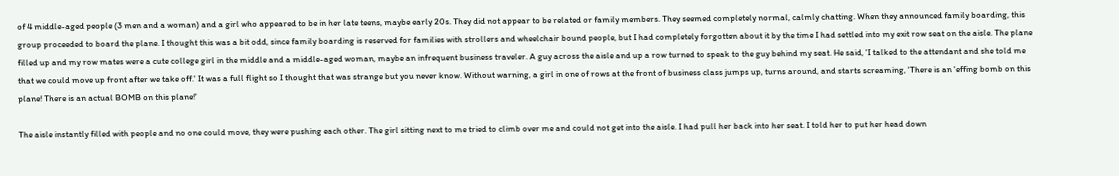of 4 middle-aged people (3 men and a woman) and a girl who appeared to be in her late teens, maybe early 20s. They did not appear to be related or family members. They seemed completely normal, calmly chatting. When they announced family boarding, this group proceeded to board the plane. I thought this was a bit odd, since family boarding is reserved for families with strollers and wheelchair bound people, but I had completely forgotten about it by the time I had settled into my exit row seat on the aisle. The plane filled up and my row mates were a cute college girl in the middle and a middle-aged woman, maybe an infrequent business traveler. A guy across the aisle and up a row turned to speak to the guy behind my seat. He said, 'I talked to the attendant and she told me that we could move up front after we take off.' It was a full flight so I thought that was strange but you never know. Without warning, a girl in one of rows at the front of business class jumps up, turns around, and starts screaming, 'There is an 'effing bomb on this plane! There is an actual BOMB on this plane!'

The aisle instantly filled with people and no one could move, they were pushing each other. The girl sitting next to me tried to climb over me and could not get into the aisle. I had pull her back into her seat. I told her to put her head down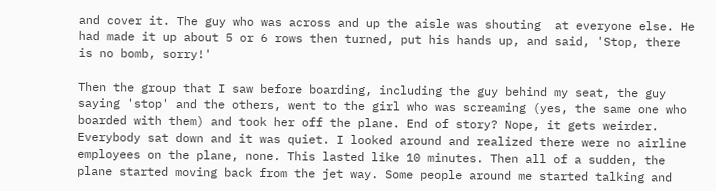and cover it. The guy who was across and up the aisle was shouting  at everyone else. He had made it up about 5 or 6 rows then turned, put his hands up, and said, 'Stop, there is no bomb, sorry!'

Then the group that I saw before boarding, including the guy behind my seat, the guy saying 'stop' and the others, went to the girl who was screaming (yes, the same one who boarded with them) and took her off the plane. End of story? Nope, it gets weirder. Everybody sat down and it was quiet. I looked around and realized there were no airline employees on the plane, none. This lasted like 10 minutes. Then all of a sudden, the plane started moving back from the jet way. Some people around me started talking and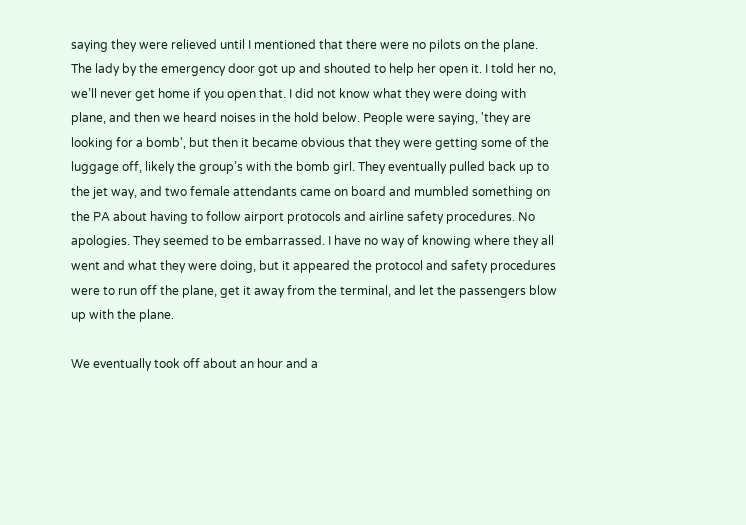saying they were relieved until I mentioned that there were no pilots on the plane. The lady by the emergency door got up and shouted to help her open it. I told her no, we’ll never get home if you open that. I did not know what they were doing with plane, and then we heard noises in the hold below. People were saying, 'they are looking for a bomb', but then it became obvious that they were getting some of the luggage off, likely the group’s with the bomb girl. They eventually pulled back up to the jet way, and two female attendants came on board and mumbled something on the PA about having to follow airport protocols and airline safety procedures. No apologies. They seemed to be embarrassed. I have no way of knowing where they all went and what they were doing, but it appeared the protocol and safety procedures were to run off the plane, get it away from the terminal, and let the passengers blow up with the plane.

We eventually took off about an hour and a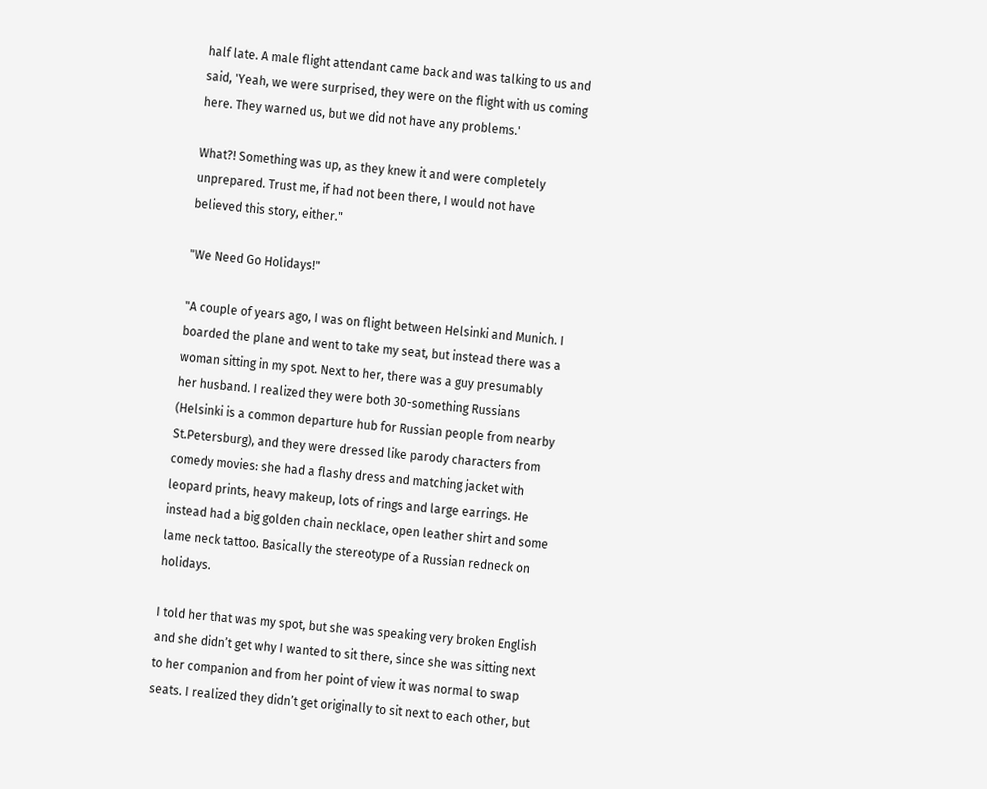half late. A male flight attendant came back and was talking to us and said, 'Yeah, we were surprised, they were on the flight with us coming here. They warned us, but we did not have any problems.'

What?! Something was up, as they knew it and were completely unprepared. Trust me, if had not been there, I would not have believed this story, either."

"We Need Go Holidays!"

"A couple of years ago, I was on flight between Helsinki and Munich. I boarded the plane and went to take my seat, but instead there was a woman sitting in my spot. Next to her, there was a guy presumably her husband. I realized they were both 30-something Russians (Helsinki is a common departure hub for Russian people from nearby St.Petersburg), and they were dressed like parody characters from comedy movies: she had a flashy dress and matching jacket with leopard prints, heavy makeup, lots of rings and large earrings. He instead had a big golden chain necklace, open leather shirt and some lame neck tattoo. Basically the stereotype of a Russian redneck on holidays.

I told her that was my spot, but she was speaking very broken English and she didn’t get why I wanted to sit there, since she was sitting next to her companion and from her point of view it was normal to swap seats. I realized they didn’t get originally to sit next to each other, but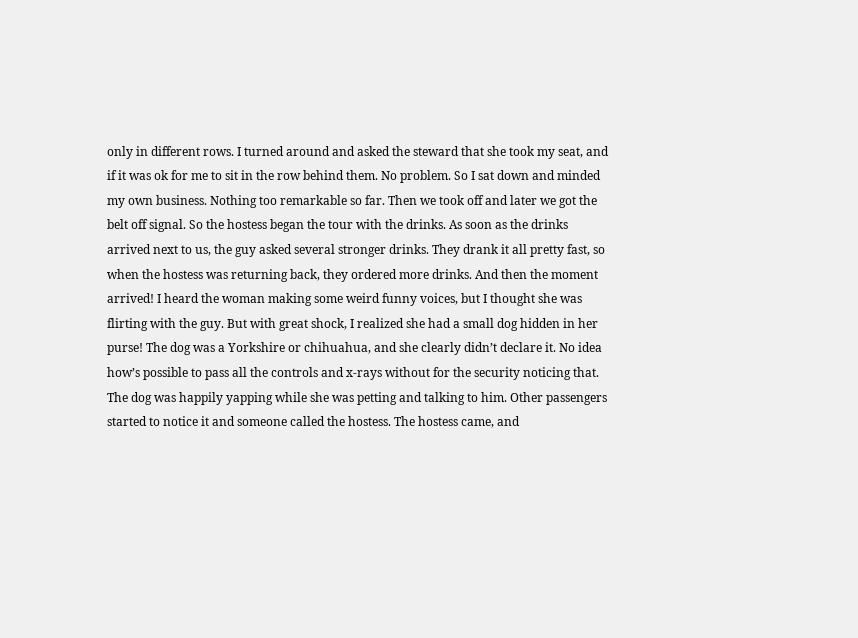only in different rows. I turned around and asked the steward that she took my seat, and if it was ok for me to sit in the row behind them. No problem. So I sat down and minded my own business. Nothing too remarkable so far. Then we took off and later we got the belt off signal. So the hostess began the tour with the drinks. As soon as the drinks arrived next to us, the guy asked several stronger drinks. They drank it all pretty fast, so when the hostess was returning back, they ordered more drinks. And then the moment arrived! I heard the woman making some weird funny voices, but I thought she was flirting with the guy. But with great shock, I realized she had a small dog hidden in her purse! The dog was a Yorkshire or chihuahua, and she clearly didn’t declare it. No idea how’s possible to pass all the controls and x-rays without for the security noticing that. The dog was happily yapping while she was petting and talking to him. Other passengers started to notice it and someone called the hostess. The hostess came, and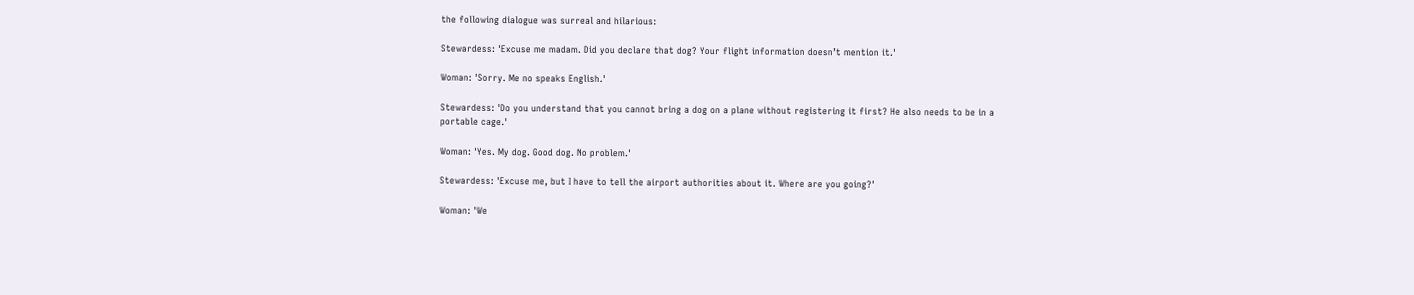the following dialogue was surreal and hilarious:

Stewardess: 'Excuse me madam. Did you declare that dog? Your flight information doesn’t mention it.'

Woman: 'Sorry. Me no speaks English.'

Stewardess: 'Do you understand that you cannot bring a dog on a plane without registering it first? He also needs to be in a portable cage.'

Woman: 'Yes. My dog. Good dog. No problem.'

Stewardess: 'Excuse me, but I have to tell the airport authorities about it. Where are you going?'

Woman: 'We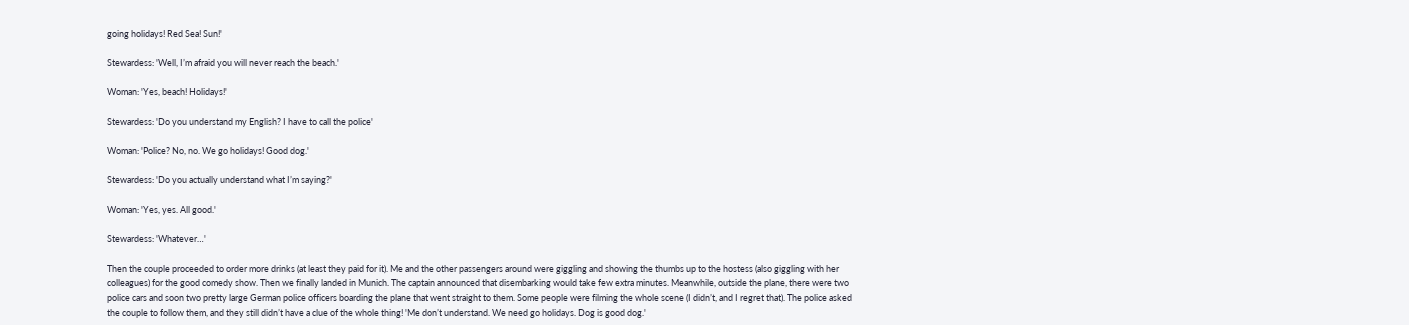going holidays! Red Sea! Sun!'

Stewardess: 'Well, I’m afraid you will never reach the beach.'

Woman: 'Yes, beach! Holidays!'

Stewardess: 'Do you understand my English? I have to call the police'

Woman: 'Police? No, no. We go holidays! Good dog.'

Stewardess: 'Do you actually understand what I’m saying?'

Woman: 'Yes, yes. All good.'

Stewardess: 'Whatever…'

Then the couple proceeded to order more drinks (at least they paid for it). Me and the other passengers around were giggling and showing the thumbs up to the hostess (also giggling with her colleagues) for the good comedy show. Then we finally landed in Munich. The captain announced that disembarking would take few extra minutes. Meanwhile, outside the plane, there were two police cars and soon two pretty large German police officers boarding the plane that went straight to them. Some people were filming the whole scene (I didn’t, and I regret that). The police asked the couple to follow them, and they still didn’t have a clue of the whole thing! 'Me don’t understand. We need go holidays. Dog is good dog.'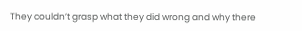They couldn’t grasp what they did wrong and why there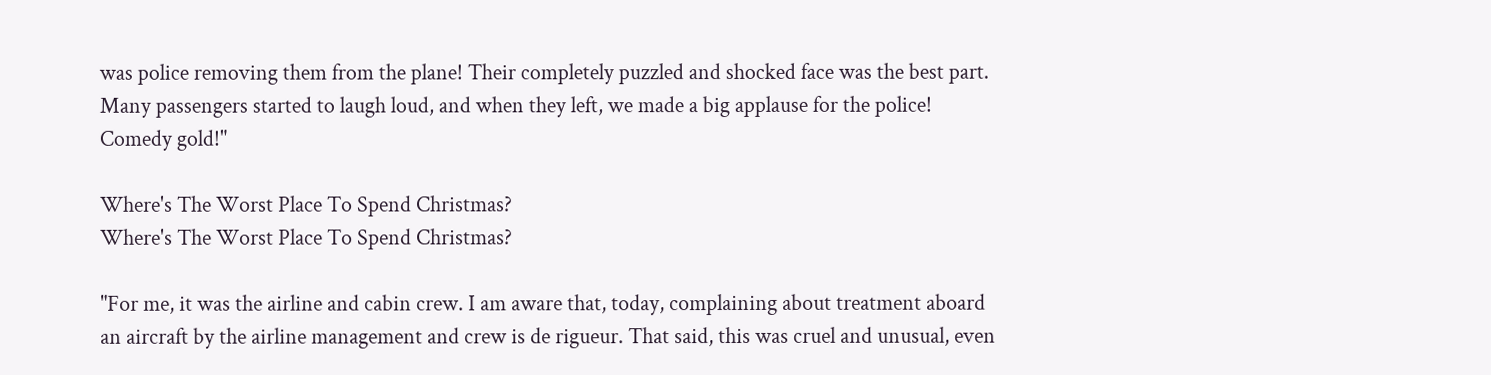was police removing them from the plane! Their completely puzzled and shocked face was the best part. Many passengers started to laugh loud, and when they left, we made a big applause for the police! Comedy gold!"

Where's The Worst Place To Spend Christmas?
Where's The Worst Place To Spend Christmas?

"For me, it was the airline and cabin crew. I am aware that, today, complaining about treatment aboard an aircraft by the airline management and crew is de rigueur. That said, this was cruel and unusual, even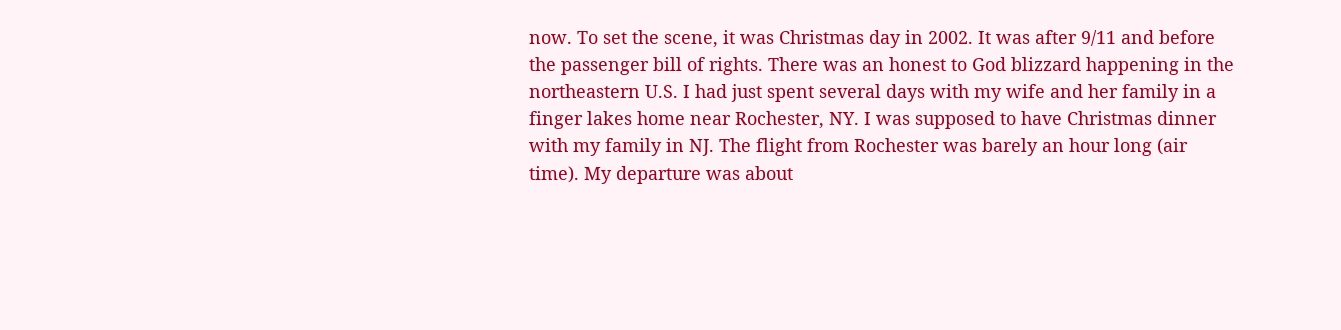now. To set the scene, it was Christmas day in 2002. It was after 9/11 and before the passenger bill of rights. There was an honest to God blizzard happening in the northeastern U.S. I had just spent several days with my wife and her family in a finger lakes home near Rochester, NY. I was supposed to have Christmas dinner with my family in NJ. The flight from Rochester was barely an hour long (air time). My departure was about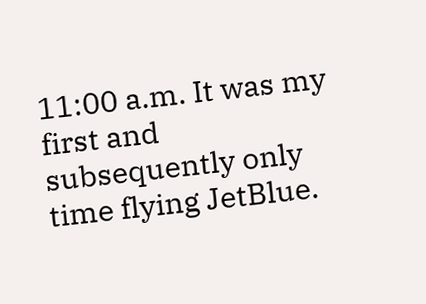11:00 a.m. It was my first and subsequently only time flying JetBlue.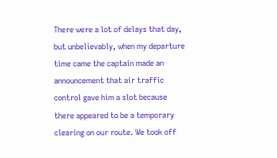There were a lot of delays that day, but unbelievably, when my departure time came the captain made an announcement that air traffic control gave him a slot because there appeared to be a temporary clearing on our route. We took off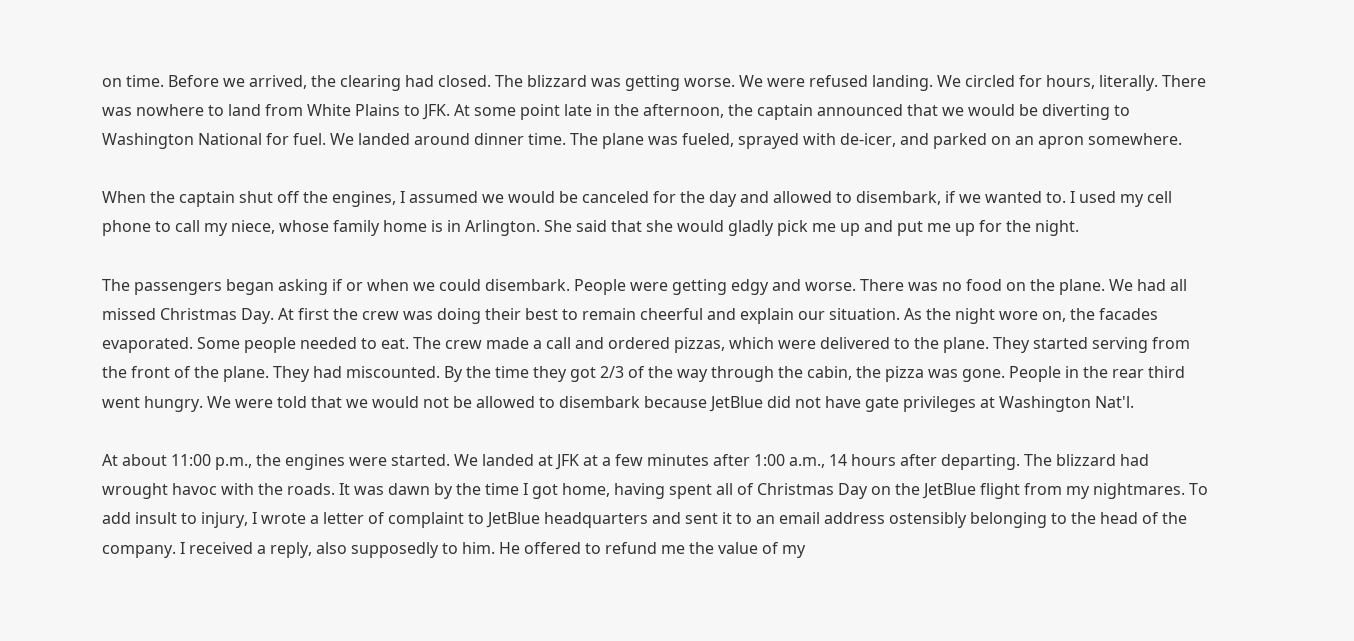on time. Before we arrived, the clearing had closed. The blizzard was getting worse. We were refused landing. We circled for hours, literally. There was nowhere to land from White Plains to JFK. At some point late in the afternoon, the captain announced that we would be diverting to Washington National for fuel. We landed around dinner time. The plane was fueled, sprayed with de-icer, and parked on an apron somewhere.

When the captain shut off the engines, I assumed we would be canceled for the day and allowed to disembark, if we wanted to. I used my cell phone to call my niece, whose family home is in Arlington. She said that she would gladly pick me up and put me up for the night.

The passengers began asking if or when we could disembark. People were getting edgy and worse. There was no food on the plane. We had all missed Christmas Day. At first the crew was doing their best to remain cheerful and explain our situation. As the night wore on, the facades evaporated. Some people needed to eat. The crew made a call and ordered pizzas, which were delivered to the plane. They started serving from the front of the plane. They had miscounted. By the time they got 2/3 of the way through the cabin, the pizza was gone. People in the rear third went hungry. We were told that we would not be allowed to disembark because JetBlue did not have gate privileges at Washington Nat'l.

At about 11:00 p.m., the engines were started. We landed at JFK at a few minutes after 1:00 a.m., 14 hours after departing. The blizzard had wrought havoc with the roads. It was dawn by the time I got home, having spent all of Christmas Day on the JetBlue flight from my nightmares. To add insult to injury, I wrote a letter of complaint to JetBlue headquarters and sent it to an email address ostensibly belonging to the head of the company. I received a reply, also supposedly to him. He offered to refund me the value of my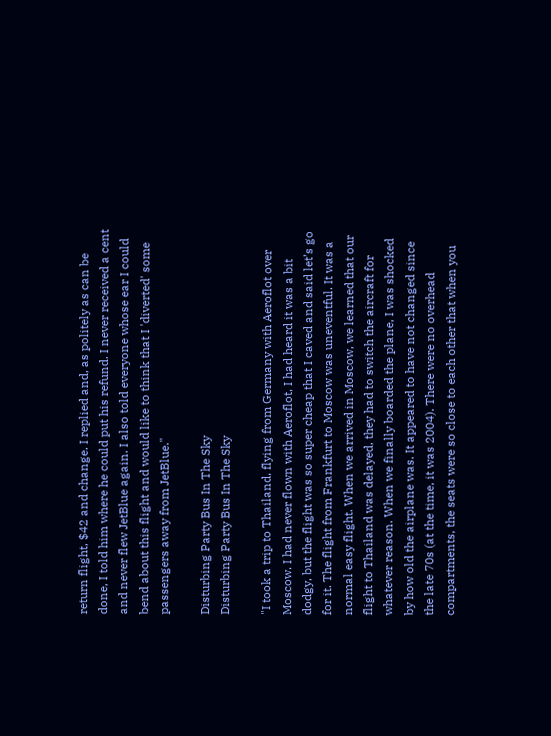return flight, $42 and change. I replied and, as politely as can be done, I told him where he could put his refund. I never received a cent and never flew JetBlue again. I also told everyone whose ear I could bend about this flight and would like to think that I 'diverted' some passengers away from JetBlue."

Disturbing Party Bus In The Sky
Disturbing Party Bus In The Sky

"I took a trip to Thailand, flying from Germany with Aeroflot over Moscow. I had never flown with Aeroflot, I had heard it was a bit dodgy, but the flight was so super cheap that I caved and said let’s go for it. The flight from Frankfurt to Moscow was uneventful. It was a normal easy flight. When we arrived in Moscow, we learned that our flight to Thailand was delayed, they had to switch the aircraft for whatever reason. When we finally boarded the plane, I was shocked by how old the airplane was. It appeared to have not changed since the late 70s (at the time, it was 2004). There were no overhead compartments, the seats were so close to each other that when you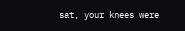sat, your knees were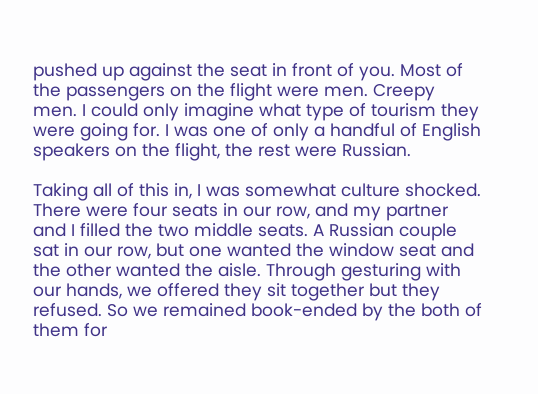pushed up against the seat in front of you. Most of the passengers on the flight were men. Creepy men. I could only imagine what type of tourism they were going for. I was one of only a handful of English speakers on the flight, the rest were Russian.

Taking all of this in, I was somewhat culture shocked. There were four seats in our row, and my partner and I filled the two middle seats. A Russian couple sat in our row, but one wanted the window seat and the other wanted the aisle. Through gesturing with our hands, we offered they sit together but they refused. So we remained book-ended by the both of them for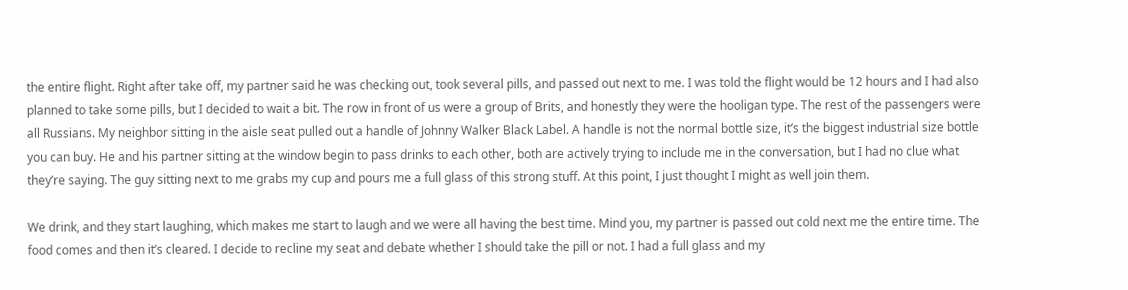the entire flight. Right after take off, my partner said he was checking out, took several pills, and passed out next to me. I was told the flight would be 12 hours and I had also planned to take some pills, but I decided to wait a bit. The row in front of us were a group of Brits, and honestly they were the hooligan type. The rest of the passengers were all Russians. My neighbor sitting in the aisle seat pulled out a handle of Johnny Walker Black Label. A handle is not the normal bottle size, it’s the biggest industrial size bottle you can buy. He and his partner sitting at the window begin to pass drinks to each other, both are actively trying to include me in the conversation, but I had no clue what they’re saying. The guy sitting next to me grabs my cup and pours me a full glass of this strong stuff. At this point, I just thought I might as well join them.

We drink, and they start laughing, which makes me start to laugh and we were all having the best time. Mind you, my partner is passed out cold next me the entire time. The food comes and then it’s cleared. I decide to recline my seat and debate whether I should take the pill or not. I had a full glass and my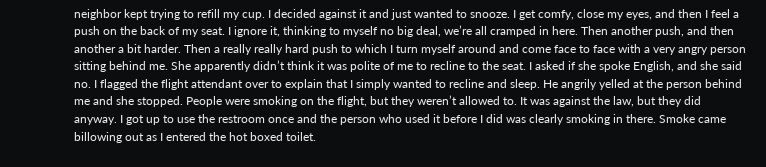neighbor kept trying to refill my cup. I decided against it and just wanted to snooze. I get comfy, close my eyes, and then I feel a push on the back of my seat. I ignore it, thinking to myself no big deal, we’re all cramped in here. Then another push, and then another a bit harder. Then a really really hard push to which I turn myself around and come face to face with a very angry person sitting behind me. She apparently didn’t think it was polite of me to recline to the seat. I asked if she spoke English, and she said no. I flagged the flight attendant over to explain that I simply wanted to recline and sleep. He angrily yelled at the person behind me and she stopped. People were smoking on the flight, but they weren’t allowed to. It was against the law, but they did anyway. I got up to use the restroom once and the person who used it before I did was clearly smoking in there. Smoke came billowing out as I entered the hot boxed toilet.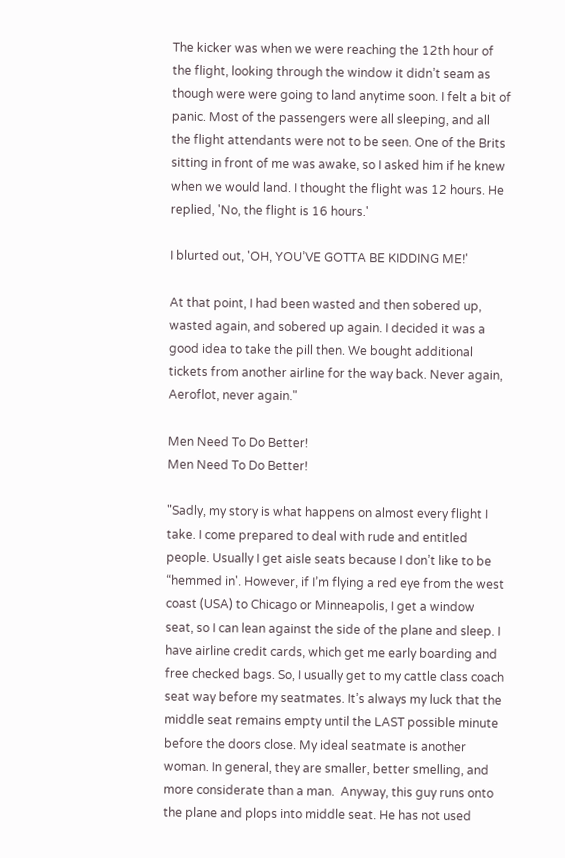The kicker was when we were reaching the 12th hour of the flight, looking through the window it didn’t seam as though were were going to land anytime soon. I felt a bit of panic. Most of the passengers were all sleeping, and all the flight attendants were not to be seen. One of the Brits sitting in front of me was awake, so I asked him if he knew when we would land. I thought the flight was 12 hours. He replied, 'No, the flight is 16 hours.'

I blurted out, 'OH, YOU’VE GOTTA BE KIDDING ME!'

At that point, I had been wasted and then sobered up, wasted again, and sobered up again. I decided it was a good idea to take the pill then. We bought additional tickets from another airline for the way back. Never again, Aeroflot, never again."

Men Need To Do Better!
Men Need To Do Better!

"Sadly, my story is what happens on almost every flight I take. I come prepared to deal with rude and entitled people. Usually I get aisle seats because I don’t like to be “hemmed in'. However, if I’m flying a red eye from the west coast (USA) to Chicago or Minneapolis, I get a window seat, so I can lean against the side of the plane and sleep. I have airline credit cards, which get me early boarding and free checked bags. So, I usually get to my cattle class coach seat way before my seatmates. It’s always my luck that the middle seat remains empty until the LAST possible minute before the doors close. My ideal seatmate is another woman. In general, they are smaller, better smelling, and more considerate than a man.  Anyway, this guy runs onto the plane and plops into middle seat. He has not used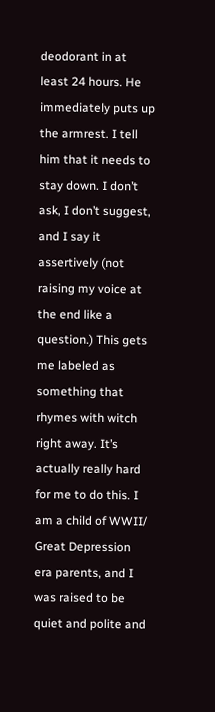deodorant in at least 24 hours. He immediately puts up the armrest. I tell him that it needs to stay down. I don’t ask, I don’t suggest, and I say it assertively (not raising my voice at the end like a question.) This gets me labeled as something that rhymes with witch right away. It’s actually really hard for me to do this. I am a child of WWII/ Great Depression era parents, and I was raised to be quiet and polite and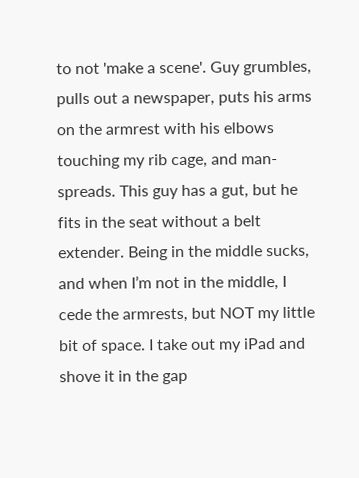to not 'make a scene'. Guy grumbles, pulls out a newspaper, puts his arms on the armrest with his elbows touching my rib cage, and man-spreads. This guy has a gut, but he fits in the seat without a belt extender. Being in the middle sucks, and when I’m not in the middle, I cede the armrests, but NOT my little bit of space. I take out my iPad and shove it in the gap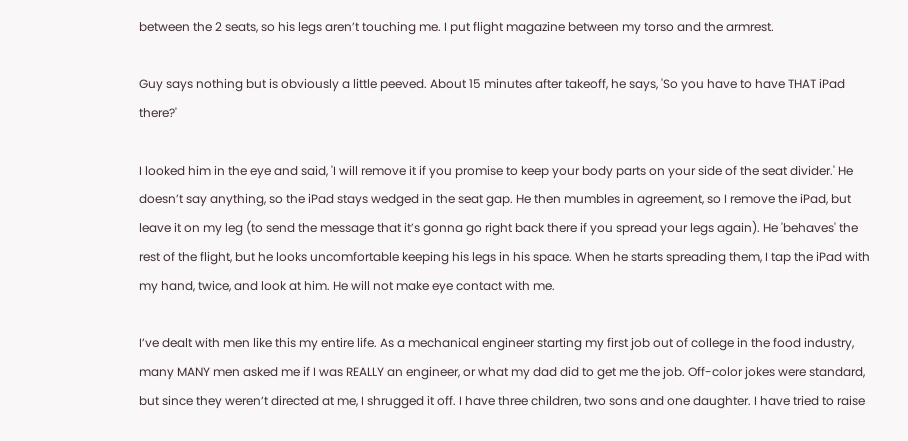between the 2 seats, so his legs aren’t touching me. I put flight magazine between my torso and the armrest.

Guy says nothing but is obviously a little peeved. About 15 minutes after takeoff, he says, 'So you have to have THAT iPad there?'

I looked him in the eye and said, 'I will remove it if you promise to keep your body parts on your side of the seat divider.' He doesn’t say anything, so the iPad stays wedged in the seat gap. He then mumbles in agreement, so I remove the iPad, but leave it on my leg (to send the message that it’s gonna go right back there if you spread your legs again). He 'behaves' the rest of the flight, but he looks uncomfortable keeping his legs in his space. When he starts spreading them, I tap the iPad with my hand, twice, and look at him. He will not make eye contact with me.

I’ve dealt with men like this my entire life. As a mechanical engineer starting my first job out of college in the food industry, many MANY men asked me if I was REALLY an engineer, or what my dad did to get me the job. Off-color jokes were standard, but since they weren’t directed at me, I shrugged it off. I have three children, two sons and one daughter. I have tried to raise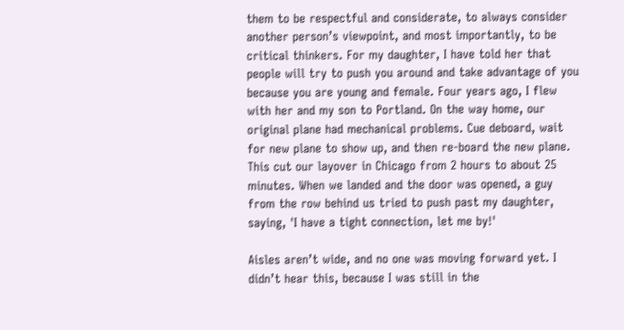them to be respectful and considerate, to always consider another person’s viewpoint, and most importantly, to be critical thinkers. For my daughter, I have told her that people will try to push you around and take advantage of you because you are young and female. Four years ago, I flew with her and my son to Portland. On the way home, our original plane had mechanical problems. Cue deboard, wait for new plane to show up, and then re-board the new plane. This cut our layover in Chicago from 2 hours to about 25 minutes. When we landed and the door was opened, a guy from the row behind us tried to push past my daughter, saying, 'I have a tight connection, let me by!'

Aisles aren’t wide, and no one was moving forward yet. I didn’t hear this, because I was still in the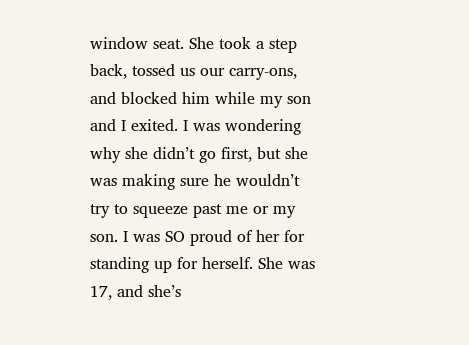window seat. She took a step back, tossed us our carry-ons, and blocked him while my son and I exited. I was wondering why she didn’t go first, but she was making sure he wouldn’t try to squeeze past me or my son. I was SO proud of her for standing up for herself. She was 17, and she’s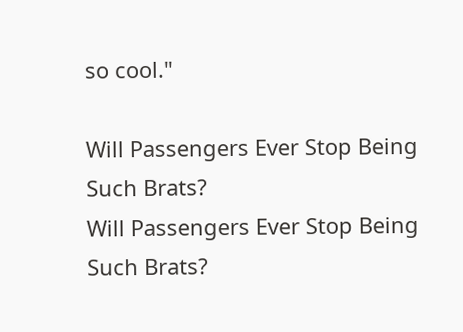so cool."

Will Passengers Ever Stop Being Such Brats?
Will Passengers Ever Stop Being Such Brats?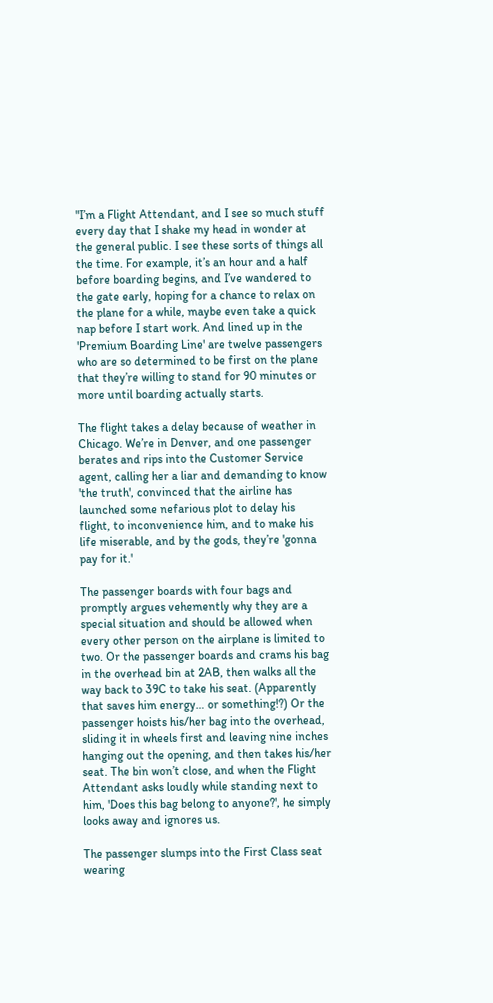"I’m a Flight Attendant, and I see so much stuff every day that I shake my head in wonder at the general public. I see these sorts of things all the time. For example, it’s an hour and a half before boarding begins, and I’ve wandered to the gate early, hoping for a chance to relax on the plane for a while, maybe even take a quick nap before I start work. And lined up in the 'Premium Boarding Line' are twelve passengers who are so determined to be first on the plane that they’re willing to stand for 90 minutes or more until boarding actually starts.

The flight takes a delay because of weather in Chicago. We’re in Denver, and one passenger berates and rips into the Customer Service agent, calling her a liar and demanding to know 'the truth', convinced that the airline has launched some nefarious plot to delay his flight, to inconvenience him, and to make his life miserable, and by the gods, they’re 'gonna pay for it.'

The passenger boards with four bags and promptly argues vehemently why they are a special situation and should be allowed when every other person on the airplane is limited to two. Or the passenger boards and crams his bag in the overhead bin at 2AB, then walks all the way back to 39C to take his seat. (Apparently that saves him energy… or something!?) Or the passenger hoists his/her bag into the overhead, sliding it in wheels first and leaving nine inches hanging out the opening, and then takes his/her seat. The bin won’t close, and when the Flight Attendant asks loudly while standing next to him, 'Does this bag belong to anyone?', he simply looks away and ignores us.

The passenger slumps into the First Class seat wearing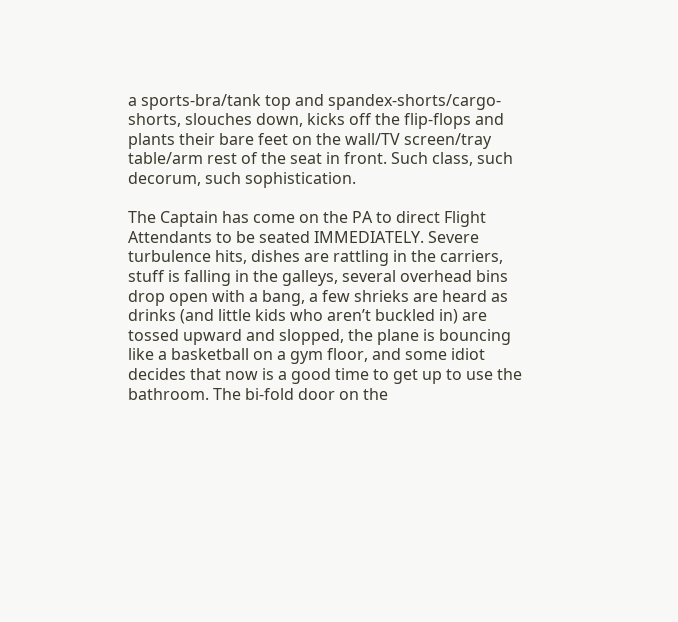a sports-bra/tank top and spandex-shorts/cargo-shorts, slouches down, kicks off the flip-flops and plants their bare feet on the wall/TV screen/tray table/arm rest of the seat in front. Such class, such decorum, such sophistication.

The Captain has come on the PA to direct Flight Attendants to be seated IMMEDIATELY. Severe turbulence hits, dishes are rattling in the carriers, stuff is falling in the galleys, several overhead bins drop open with a bang, a few shrieks are heard as drinks (and little kids who aren’t buckled in) are tossed upward and slopped, the plane is bouncing like a basketball on a gym floor, and some idiot decides that now is a good time to get up to use the bathroom. The bi-fold door on the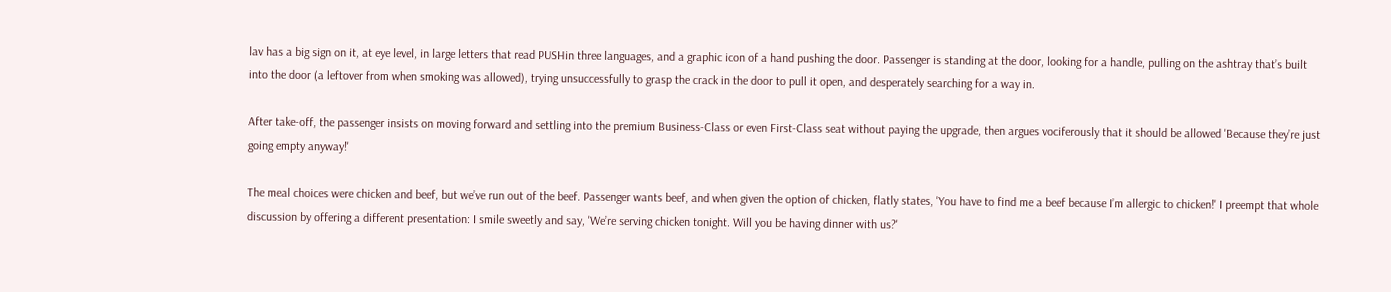lav has a big sign on it, at eye level, in large letters that read PUSHin three languages, and a graphic icon of a hand pushing the door. Passenger is standing at the door, looking for a handle, pulling on the ashtray that’s built into the door (a leftover from when smoking was allowed), trying unsuccessfully to grasp the crack in the door to pull it open, and desperately searching for a way in.

After take-off, the passenger insists on moving forward and settling into the premium Business-Class or even First-Class seat without paying the upgrade, then argues vociferously that it should be allowed 'Because they’re just going empty anyway!'

The meal choices were chicken and beef, but we’ve run out of the beef. Passenger wants beef, and when given the option of chicken, flatly states, 'You have to find me a beef because I’m allergic to chicken!' I preempt that whole discussion by offering a different presentation: I smile sweetly and say, 'We’re serving chicken tonight. Will you be having dinner with us?'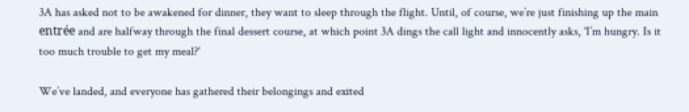3A has asked not to be awakened for dinner, they want to sleep through the flight. Until, of course, we’re just finishing up the main entrée and are halfway through the final dessert course, at which point 3A dings the call light and innocently asks, 'I’m hungry. Is it too much trouble to get my meal?'

We’ve landed, and everyone has gathered their belongings and exited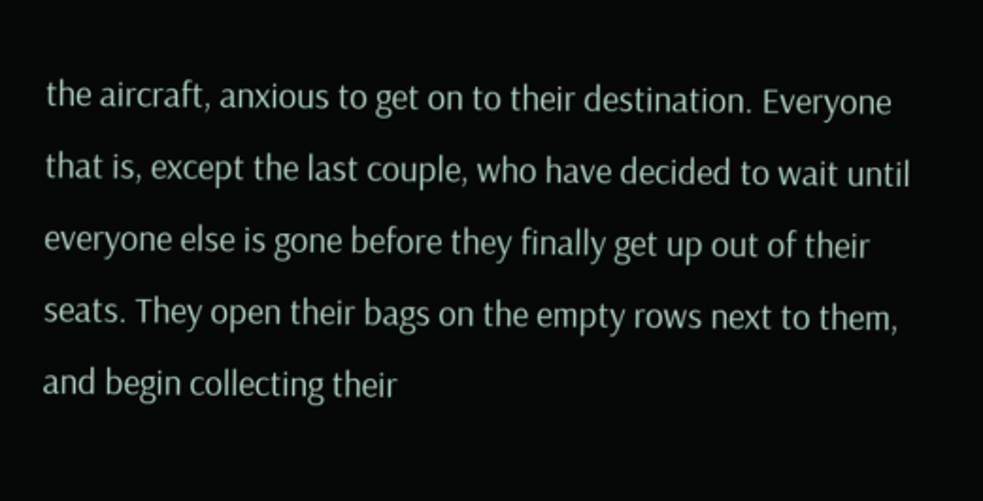the aircraft, anxious to get on to their destination. Everyone that is, except the last couple, who have decided to wait until everyone else is gone before they finally get up out of their seats. They open their bags on the empty rows next to them, and begin collecting their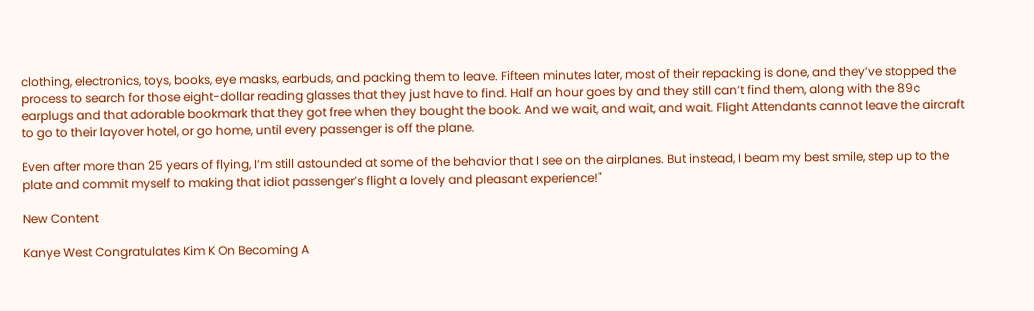clothing, electronics, toys, books, eye masks, earbuds, and packing them to leave. Fifteen minutes later, most of their repacking is done, and they’ve stopped the process to search for those eight-dollar reading glasses that they just have to find. Half an hour goes by and they still can’t find them, along with the 89¢ earplugs and that adorable bookmark that they got free when they bought the book. And we wait, and wait, and wait. Flight Attendants cannot leave the aircraft to go to their layover hotel, or go home, until every passenger is off the plane.

Even after more than 25 years of flying, I’m still astounded at some of the behavior that I see on the airplanes. But instead, I beam my best smile, step up to the plate and commit myself to making that idiot passenger’s flight a lovely and pleasant experience!"

New Content

Kanye West Congratulates Kim K On Becoming A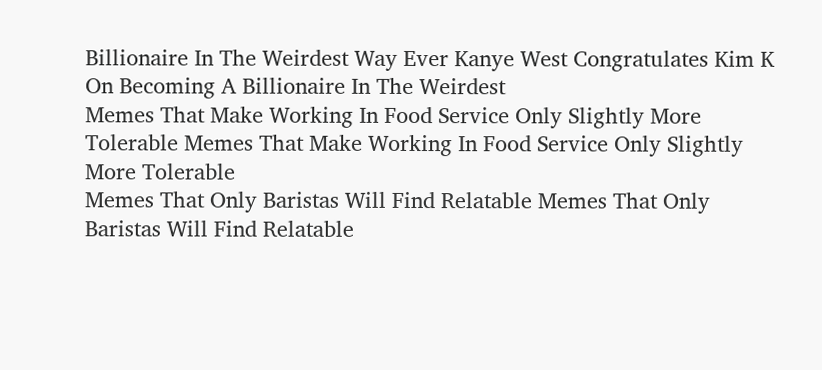Billionaire In The Weirdest Way Ever Kanye West Congratulates Kim K On Becoming A Billionaire In The Weirdest
Memes That Make Working In Food Service Only Slightly More Tolerable Memes That Make Working In Food Service Only Slightly More Tolerable
Memes That Only Baristas Will Find Relatable Memes That Only Baristas Will Find Relatable